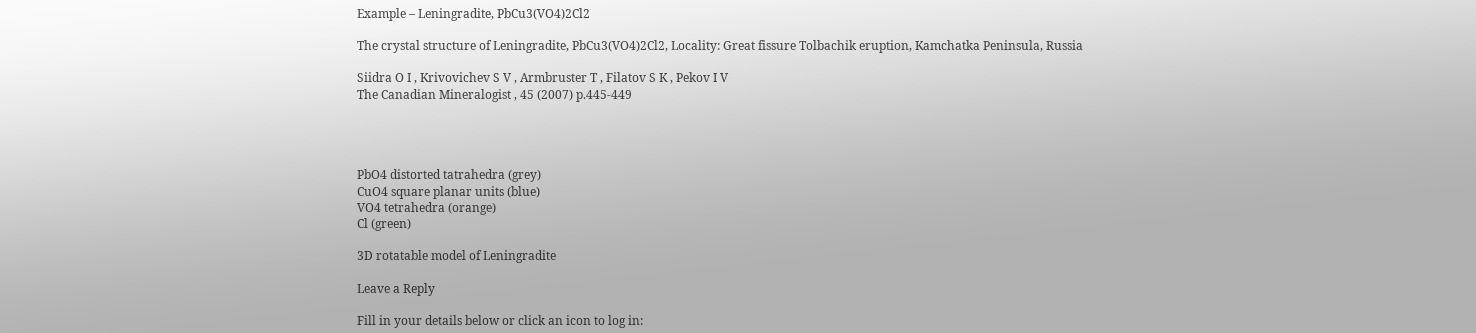Example – Leningradite, PbCu3(VO4)2Cl2

The crystal structure of Leningradite, PbCu3(VO4)2Cl2, Locality: Great fissure Tolbachik eruption, Kamchatka Peninsula, Russia

Siidra O I , Krivovichev S V , Armbruster T , Filatov S K , Pekov I V
The Canadian Mineralogist , 45 (2007) p.445-449




PbO4 distorted tatrahedra (grey)
CuO4 square planar units (blue)
VO4 tetrahedra (orange)
Cl (green)

3D rotatable model of Leningradite

Leave a Reply

Fill in your details below or click an icon to log in: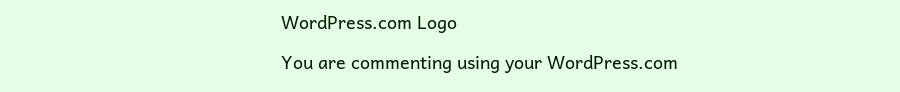WordPress.com Logo

You are commenting using your WordPress.com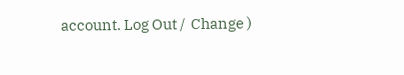account. Log Out /  Change )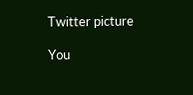Twitter picture

You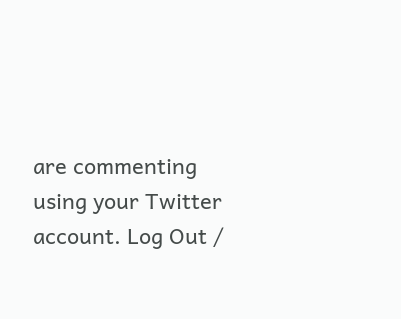are commenting using your Twitter account. Log Out /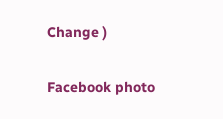Change )

Facebook photo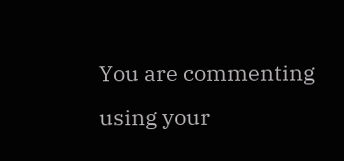You are commenting using your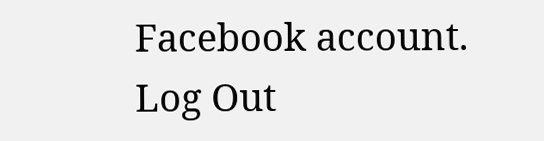Facebook account. Log Out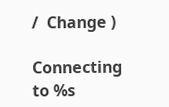/  Change )

Connecting to %s